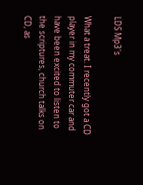LDS Mp3's

What a treat. I recently got a CD player in my commuter car and have been excited to listen to the scriptures, church talks on CD, as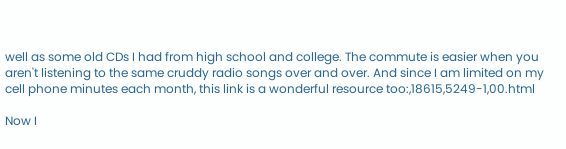well as some old CDs I had from high school and college. The commute is easier when you aren't listening to the same cruddy radio songs over and over. And since I am limited on my cell phone minutes each month, this link is a wonderful resource too:,18615,5249-1,00.html

Now I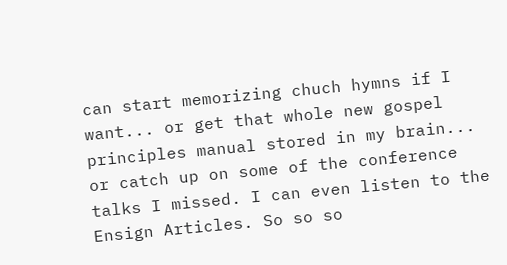can start memorizing chuch hymns if I want... or get that whole new gospel principles manual stored in my brain... or catch up on some of the conference talks I missed. I can even listen to the Ensign Articles. So so so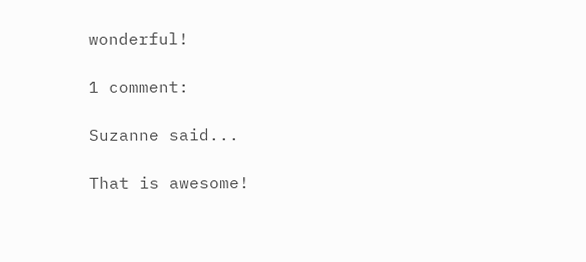wonderful!

1 comment:

Suzanne said...

That is awesome!